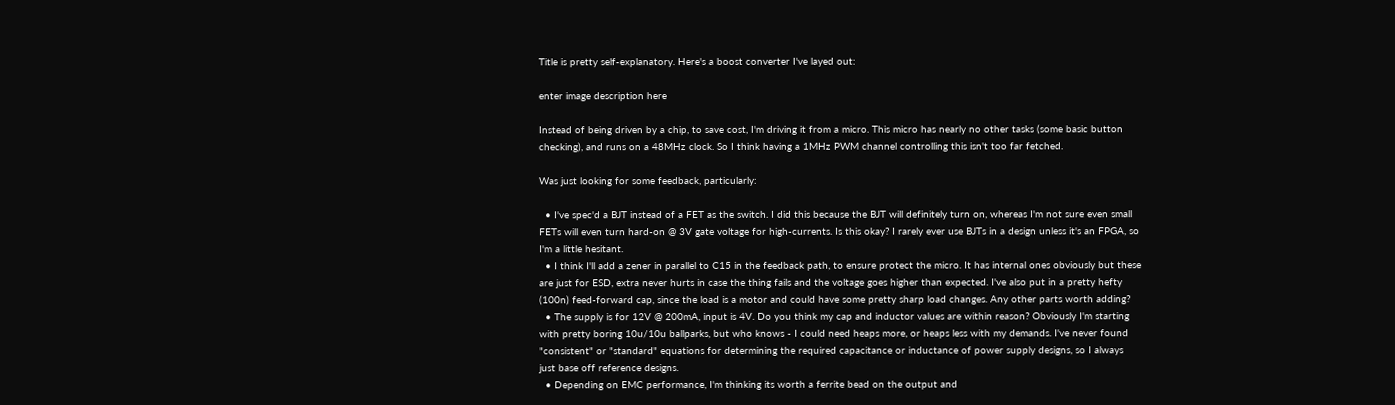Title is pretty self-explanatory. Here's a boost converter I've layed out:

enter image description here

Instead of being driven by a chip, to save cost, I'm driving it from a micro. This micro has nearly no other tasks (some basic button checking), and runs on a 48MHz clock. So I think having a 1MHz PWM channel controlling this isn't too far fetched.

Was just looking for some feedback, particularly:

  • I've spec'd a BJT instead of a FET as the switch. I did this because the BJT will definitely turn on, whereas I'm not sure even small FETs will even turn hard-on @ 3V gate voltage for high-currents. Is this okay? I rarely ever use BJTs in a design unless it's an FPGA, so I'm a little hesitant.
  • I think I'll add a zener in parallel to C15 in the feedback path, to ensure protect the micro. It has internal ones obviously but these are just for ESD, extra never hurts in case the thing fails and the voltage goes higher than expected. I've also put in a pretty hefty (100n) feed-forward cap, since the load is a motor and could have some pretty sharp load changes. Any other parts worth adding?
  • The supply is for 12V @ 200mA, input is 4V. Do you think my cap and inductor values are within reason? Obviously I'm starting with pretty boring 10u/10u ballparks, but who knows - I could need heaps more, or heaps less with my demands. I've never found "consistent" or "standard" equations for determining the required capacitance or inductance of power supply designs, so I always just base off reference designs.
  • Depending on EMC performance, I'm thinking its worth a ferrite bead on the output and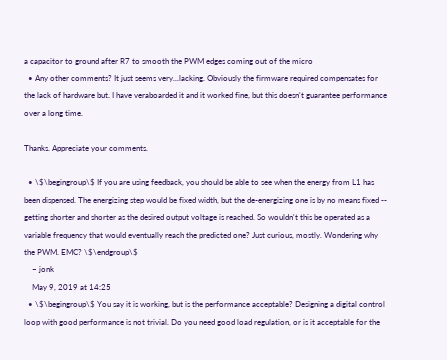a capacitor to ground after R7 to smooth the PWM edges coming out of the micro
  • Any other comments? It just seems very...lacking. Obviously the firmware required compensates for the lack of hardware but. I have veraboarded it and it worked fine, but this doesn't guarantee performance over a long time.

Thanks. Appreciate your comments.

  • \$\begingroup\$ If you are using feedback, you should be able to see when the energy from L1 has been dispensed. The energizing step would be fixed width, but the de-energizing one is by no means fixed -- getting shorter and shorter as the desired output voltage is reached. So wouldn't this be operated as a variable frequency that would eventually reach the predicted one? Just curious, mostly. Wondering why the PWM. EMC? \$\endgroup\$
    – jonk
    May 9, 2019 at 14:25
  • \$\begingroup\$ You say it is working, but is the performance acceptable? Designing a digital control loop with good performance is not trivial. Do you need good load regulation, or is it acceptable for the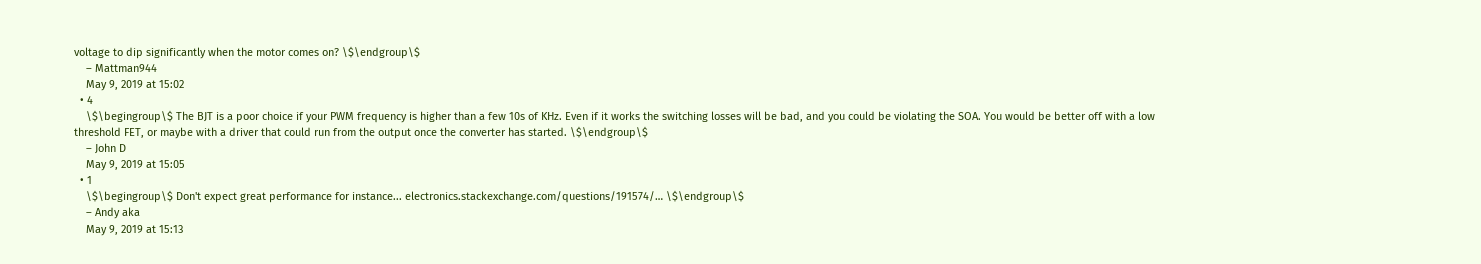voltage to dip significantly when the motor comes on? \$\endgroup\$
    – Mattman944
    May 9, 2019 at 15:02
  • 4
    \$\begingroup\$ The BJT is a poor choice if your PWM frequency is higher than a few 10s of KHz. Even if it works the switching losses will be bad, and you could be violating the SOA. You would be better off with a low threshold FET, or maybe with a driver that could run from the output once the converter has started. \$\endgroup\$
    – John D
    May 9, 2019 at 15:05
  • 1
    \$\begingroup\$ Don't expect great performance for instance... electronics.stackexchange.com/questions/191574/… \$\endgroup\$
    – Andy aka
    May 9, 2019 at 15:13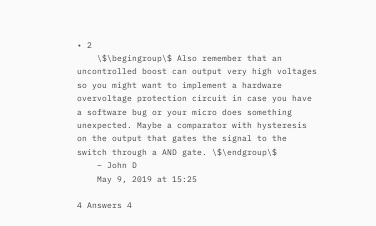• 2
    \$\begingroup\$ Also remember that an uncontrolled boost can output very high voltages so you might want to implement a hardware overvoltage protection circuit in case you have a software bug or your micro does something unexpected. Maybe a comparator with hysteresis on the output that gates the signal to the switch through a AND gate. \$\endgroup\$
    – John D
    May 9, 2019 at 15:25

4 Answers 4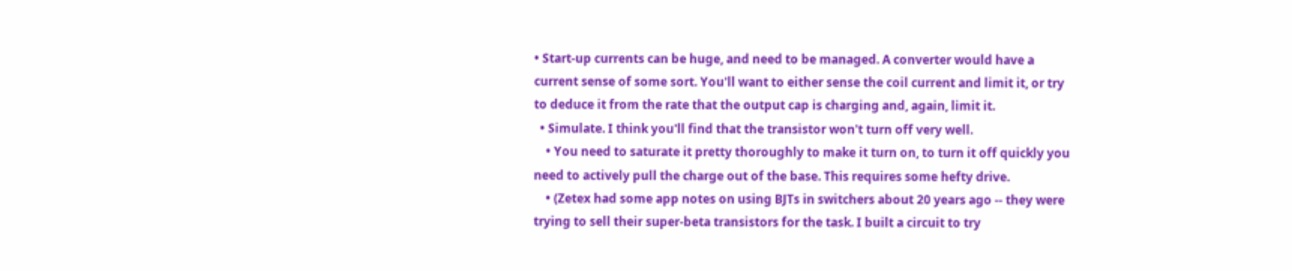• Start-up currents can be huge, and need to be managed. A converter would have a current sense of some sort. You'll want to either sense the coil current and limit it, or try to deduce it from the rate that the output cap is charging and, again, limit it.
  • Simulate. I think you'll find that the transistor won't turn off very well.
    • You need to saturate it pretty thoroughly to make it turn on, to turn it off quickly you need to actively pull the charge out of the base. This requires some hefty drive.
    • (Zetex had some app notes on using BJTs in switchers about 20 years ago -- they were trying to sell their super-beta transistors for the task. I built a circuit to try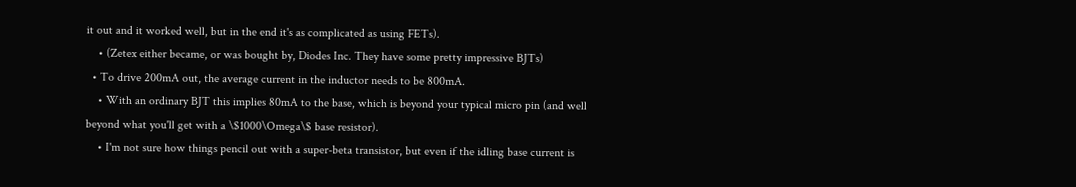it out and it worked well, but in the end it's as complicated as using FETs).
    • (Zetex either became, or was bought by, Diodes Inc. They have some pretty impressive BJTs)
  • To drive 200mA out, the average current in the inductor needs to be 800mA.
    • With an ordinary BJT this implies 80mA to the base, which is beyond your typical micro pin (and well beyond what you'll get with a \$1000\Omega\$ base resistor).
    • I'm not sure how things pencil out with a super-beta transistor, but even if the idling base current is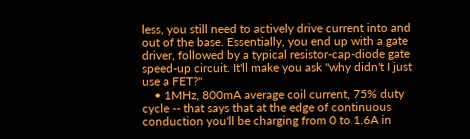less, you still need to actively drive current into and out of the base. Essentially, you end up with a gate driver, followed by a typical resistor-cap-diode gate speed-up circuit. It'll make you ask "why didn't I just use a FET?"
    • 1MHz, 800mA average coil current, 75% duty cycle -- that says that at the edge of continuous conduction you'll be charging from 0 to 1.6A in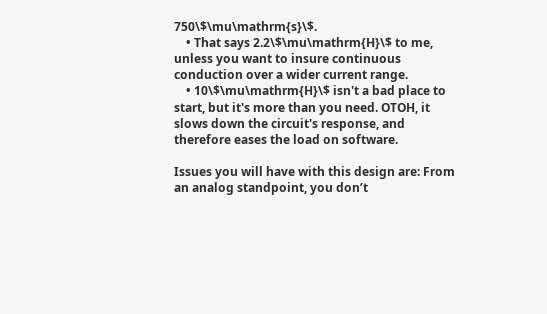750\$\mu\mathrm{s}\$.
    • That says 2.2\$\mu\mathrm{H}\$ to me, unless you want to insure continuous conduction over a wider current range.
    • 10\$\mu\mathrm{H}\$ isn't a bad place to start, but it's more than you need. OTOH, it slows down the circuit's response, and therefore eases the load on software.

Issues you will have with this design are: From an analog standpoint, you don’t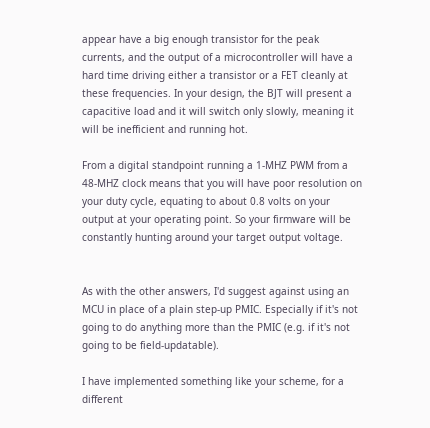appear have a big enough transistor for the peak currents, and the output of a microcontroller will have a hard time driving either a transistor or a FET cleanly at these frequencies. In your design, the BJT will present a capacitive load and it will switch only slowly, meaning it will be inefficient and running hot.

From a digital standpoint running a 1-MHZ PWM from a 48-MHZ clock means that you will have poor resolution on your duty cycle, equating to about 0.8 volts on your output at your operating point. So your firmware will be constantly hunting around your target output voltage.


As with the other answers, I'd suggest against using an MCU in place of a plain step-up PMIC. Especially if it's not going to do anything more than the PMIC (e.g. if it's not going to be field-updatable).

I have implemented something like your scheme, for a different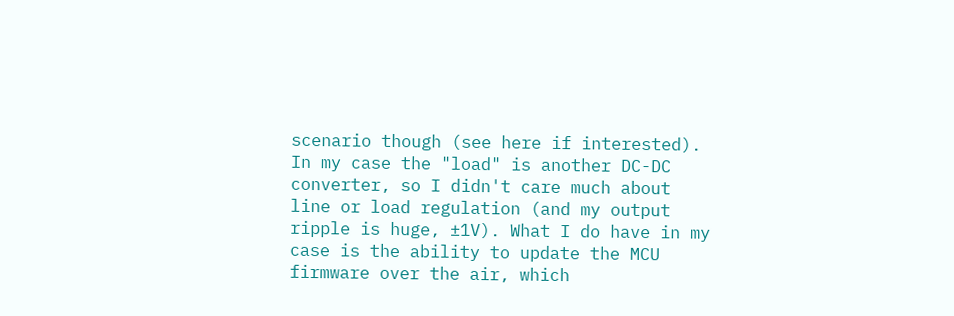scenario though (see here if interested). In my case the "load" is another DC-DC converter, so I didn't care much about line or load regulation (and my output ripple is huge, ±1V). What I do have in my case is the ability to update the MCU firmware over the air, which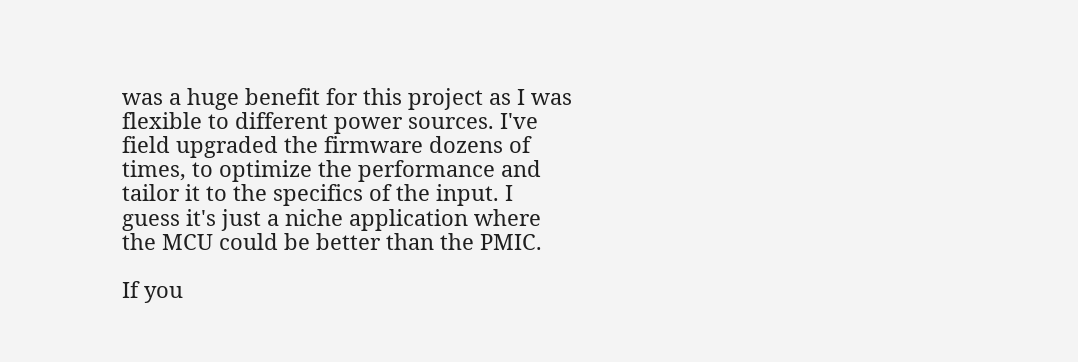was a huge benefit for this project as I was flexible to different power sources. I've field upgraded the firmware dozens of times, to optimize the performance and tailor it to the specifics of the input. I guess it's just a niche application where the MCU could be better than the PMIC.

If you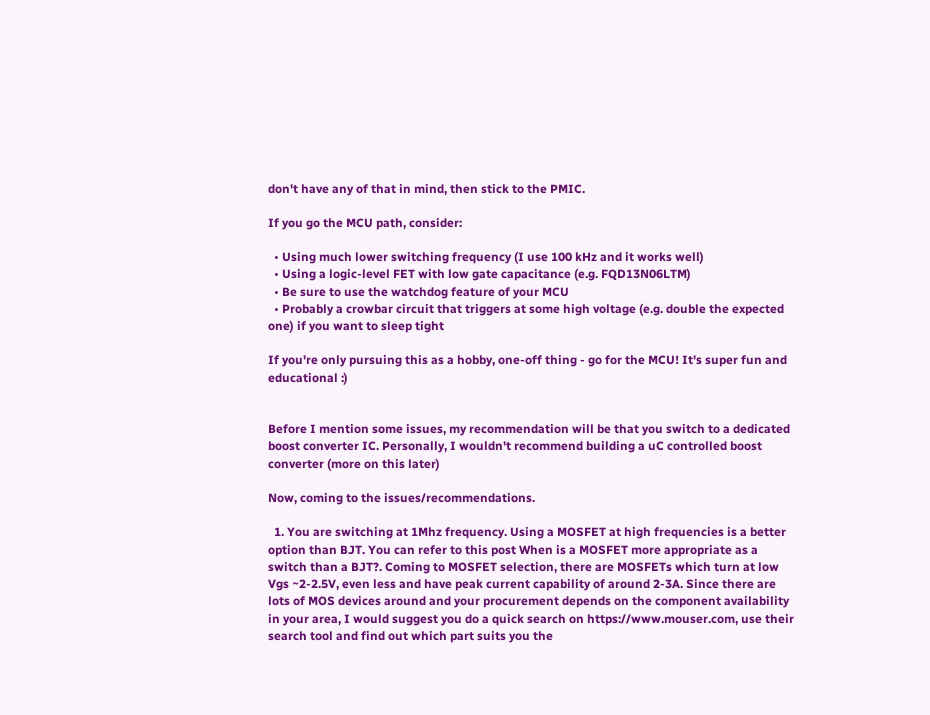don't have any of that in mind, then stick to the PMIC.

If you go the MCU path, consider:

  • Using much lower switching frequency (I use 100 kHz and it works well)
  • Using a logic-level FET with low gate capacitance (e.g. FQD13N06LTM)
  • Be sure to use the watchdog feature of your MCU
  • Probably a crowbar circuit that triggers at some high voltage (e.g. double the expected one) if you want to sleep tight

If you're only pursuing this as a hobby, one-off thing - go for the MCU! It's super fun and educational :)


Before I mention some issues, my recommendation will be that you switch to a dedicated boost converter IC. Personally, I wouldn't recommend building a uC controlled boost converter (more on this later)

Now, coming to the issues/recommendations.

  1. You are switching at 1Mhz frequency. Using a MOSFET at high frequencies is a better option than BJT. You can refer to this post When is a MOSFET more appropriate as a switch than a BJT?. Coming to MOSFET selection, there are MOSFETs which turn at low Vgs ~2-2.5V, even less and have peak current capability of around 2-3A. Since there are lots of MOS devices around and your procurement depends on the component availability in your area, I would suggest you do a quick search on https://www.mouser.com, use their search tool and find out which part suits you the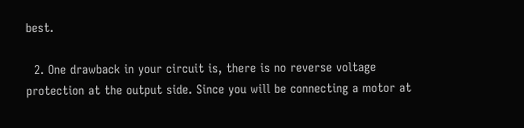best.

  2. One drawback in your circuit is, there is no reverse voltage protection at the output side. Since you will be connecting a motor at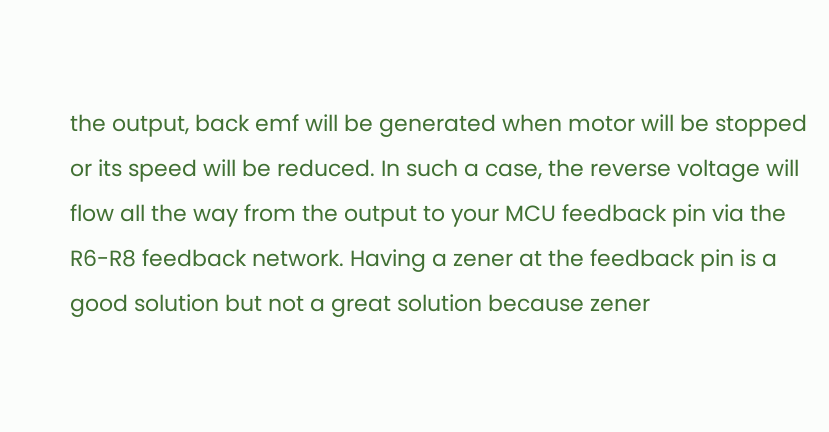the output, back emf will be generated when motor will be stopped or its speed will be reduced. In such a case, the reverse voltage will flow all the way from the output to your MCU feedback pin via the R6-R8 feedback network. Having a zener at the feedback pin is a good solution but not a great solution because zener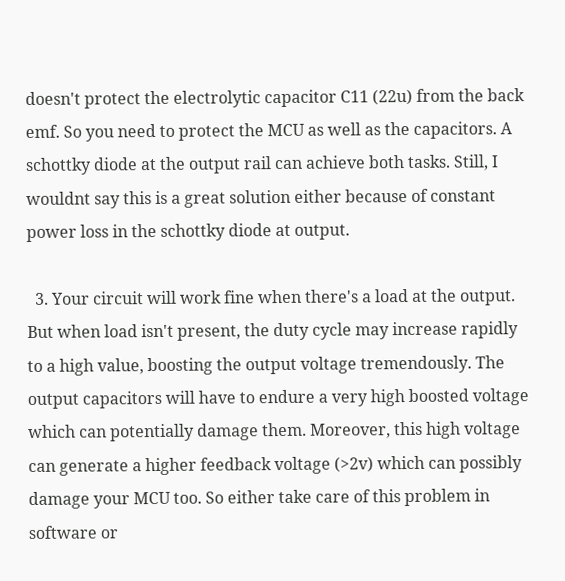doesn't protect the electrolytic capacitor C11 (22u) from the back emf. So you need to protect the MCU as well as the capacitors. A schottky diode at the output rail can achieve both tasks. Still, I wouldnt say this is a great solution either because of constant power loss in the schottky diode at output.

  3. Your circuit will work fine when there's a load at the output. But when load isn't present, the duty cycle may increase rapidly to a high value, boosting the output voltage tremendously. The output capacitors will have to endure a very high boosted voltage which can potentially damage them. Moreover, this high voltage can generate a higher feedback voltage (>2v) which can possibly damage your MCU too. So either take care of this problem in software or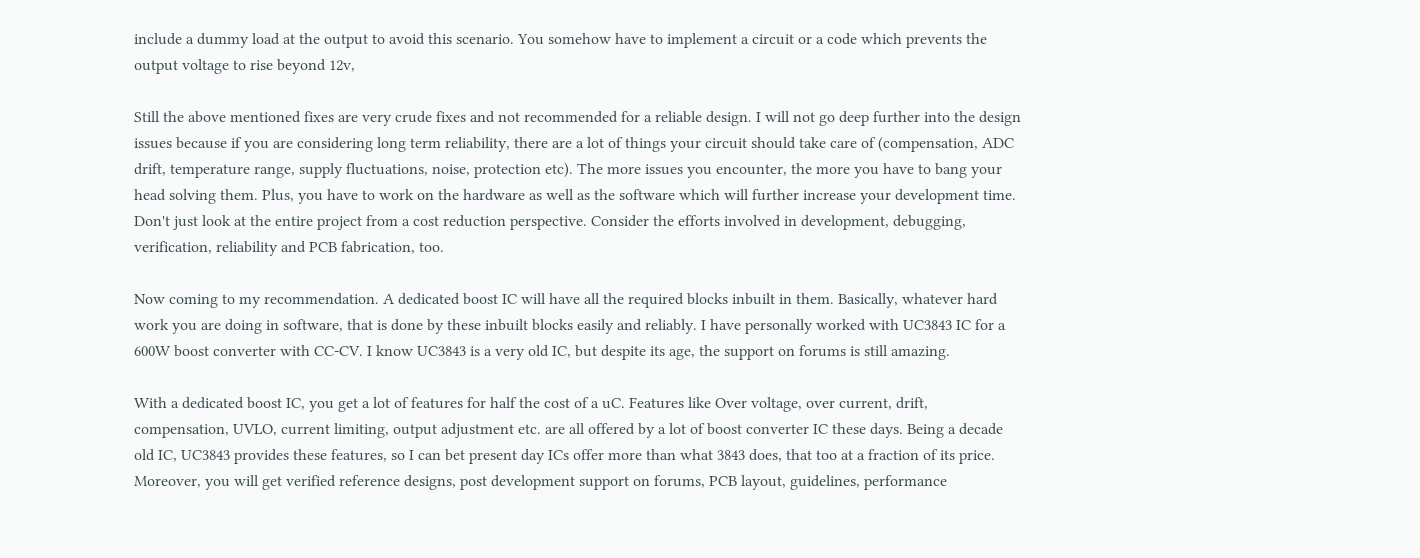include a dummy load at the output to avoid this scenario. You somehow have to implement a circuit or a code which prevents the output voltage to rise beyond 12v,

Still the above mentioned fixes are very crude fixes and not recommended for a reliable design. I will not go deep further into the design issues because if you are considering long term reliability, there are a lot of things your circuit should take care of (compensation, ADC drift, temperature range, supply fluctuations, noise, protection etc). The more issues you encounter, the more you have to bang your head solving them. Plus, you have to work on the hardware as well as the software which will further increase your development time. Don't just look at the entire project from a cost reduction perspective. Consider the efforts involved in development, debugging, verification, reliability and PCB fabrication, too.

Now coming to my recommendation. A dedicated boost IC will have all the required blocks inbuilt in them. Basically, whatever hard work you are doing in software, that is done by these inbuilt blocks easily and reliably. I have personally worked with UC3843 IC for a 600W boost converter with CC-CV. I know UC3843 is a very old IC, but despite its age, the support on forums is still amazing.

With a dedicated boost IC, you get a lot of features for half the cost of a uC. Features like Over voltage, over current, drift, compensation, UVLO, current limiting, output adjustment etc. are all offered by a lot of boost converter IC these days. Being a decade old IC, UC3843 provides these features, so I can bet present day ICs offer more than what 3843 does, that too at a fraction of its price. Moreover, you will get verified reference designs, post development support on forums, PCB layout, guidelines, performance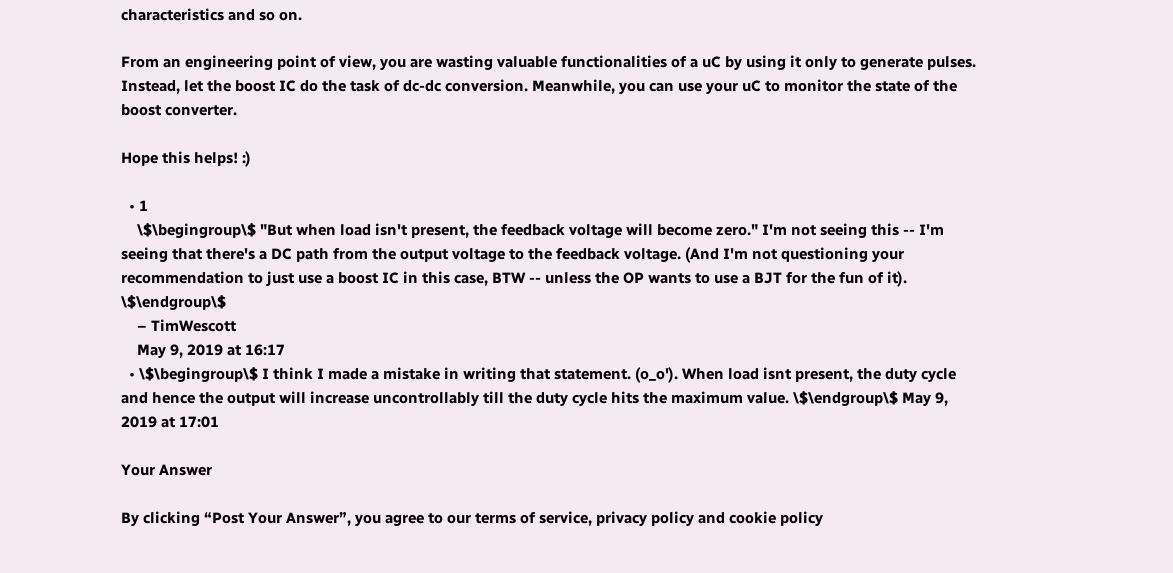characteristics and so on.

From an engineering point of view, you are wasting valuable functionalities of a uC by using it only to generate pulses. Instead, let the boost IC do the task of dc-dc conversion. Meanwhile, you can use your uC to monitor the state of the boost converter.

Hope this helps! :)

  • 1
    \$\begingroup\$ "But when load isn't present, the feedback voltage will become zero." I'm not seeing this -- I'm seeing that there's a DC path from the output voltage to the feedback voltage. (And I'm not questioning your recommendation to just use a boost IC in this case, BTW -- unless the OP wants to use a BJT for the fun of it). \$\endgroup\$
    – TimWescott
    May 9, 2019 at 16:17
  • \$\begingroup\$ I think I made a mistake in writing that statement. (o_o'). When load isnt present, the duty cycle and hence the output will increase uncontrollably till the duty cycle hits the maximum value. \$\endgroup\$ May 9, 2019 at 17:01

Your Answer

By clicking “Post Your Answer”, you agree to our terms of service, privacy policy and cookie policy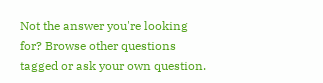Not the answer you're looking for? Browse other questions tagged or ask your own question.